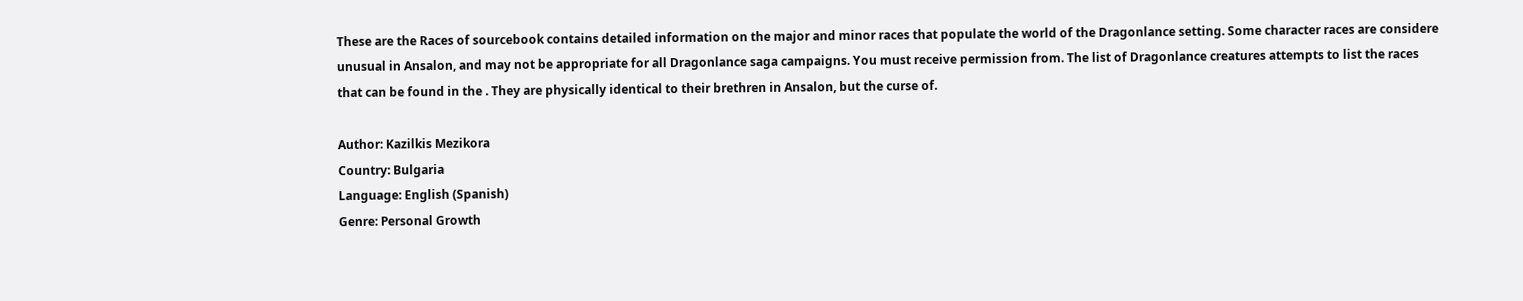These are the Races of sourcebook contains detailed information on the major and minor races that populate the world of the Dragonlance setting. Some character races are considere unusual in Ansalon, and may not be appropriate for all Dragonlance saga campaigns. You must receive permission from. The list of Dragonlance creatures attempts to list the races that can be found in the . They are physically identical to their brethren in Ansalon, but the curse of.

Author: Kazilkis Mezikora
Country: Bulgaria
Language: English (Spanish)
Genre: Personal Growth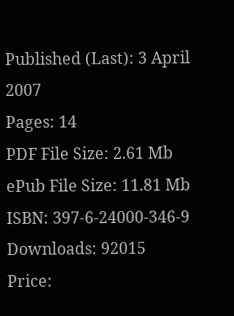Published (Last): 3 April 2007
Pages: 14
PDF File Size: 2.61 Mb
ePub File Size: 11.81 Mb
ISBN: 397-6-24000-346-9
Downloads: 92015
Price: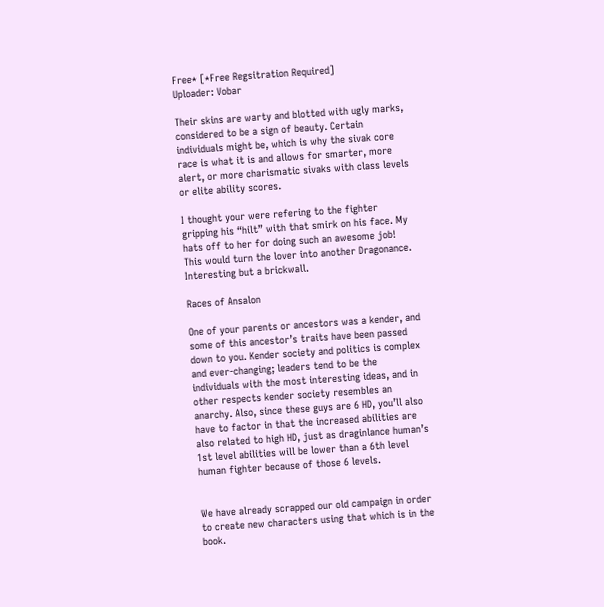Free* [*Free Regsitration Required]
Uploader: Vobar

Their skins are warty and blotted with ugly marks, considered to be a sign of beauty. Certain individuals might be, which is why the sivak core race is what it is and allows for smarter, more alert, or more charismatic sivaks with class levels or elite ability scores.

I thought your were refering to the fighter gripping his “hilt” with that smirk on his face. My hats off to her for doing such an awesome job! This would turn the lover into another Dragonance. Interesting but a brickwall.

Races of Ansalon

One of your parents or ancestors was a kender, and some of this ancestor’s traits have been passed down to you. Kender society and politics is complex and ever-changing; leaders tend to be the individuals with the most interesting ideas, and in other respects kender society resembles an anarchy. Also, since these guys are 6 HD, you’ll also have to factor in that the increased abilities are also related to high HD, just as draginlance human’s 1st level abilities will be lower than a 6th level human fighter because of those 6 levels.


We have already scrapped our old campaign in order to create new characters using that which is in the book.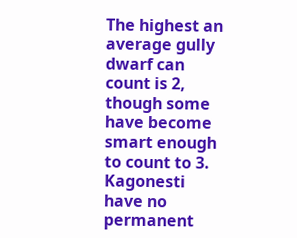The highest an average gully dwarf can count is 2, though some have become smart enough to count to 3. Kagonesti have no permanent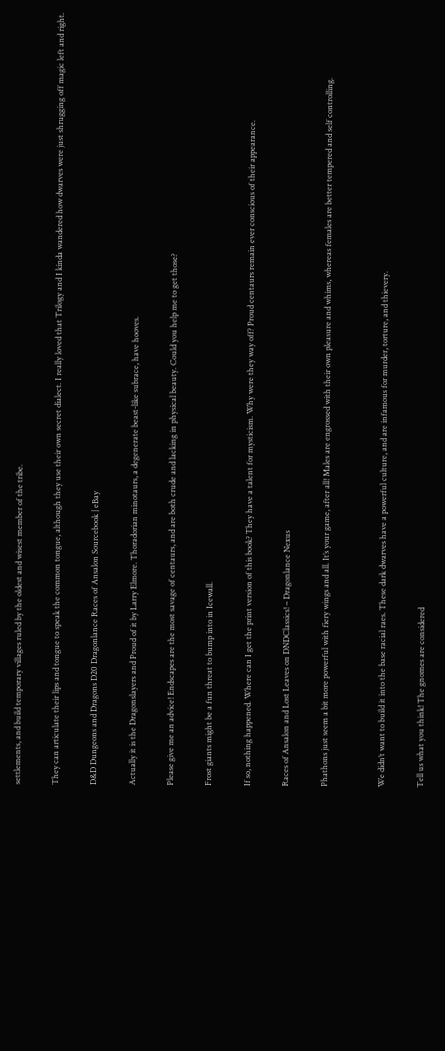settlements, and build temporary villages ruled by the oldest and wisest member of the tribe.

They can articulate their lips and tongue to speak the common tongue, although they use their own secret dialect. I really loved that Trilogy and I kinda wandered how dwarves were just shrugging off magic left and right.

D&D Dungeons and Dragons D20 Dragonlance Races of Ansalon Sourcebook | eBay

Actually it is the Dragonslayers and Proud of it by Larry Elmore. Thoradorian minotaurs, a degenerate beast-like subrace, have hooves.

Please give me an advice! Endscapes are the most savage of centaurs, and are both crude and lacking in physical beauty. Could you help me to get those?

Frost giants might be a fun threat to bump into in Icewall.

If so, nothing happened. Where can I get the print version of this book? They have a talent for mysticism. Why were they way off? Proud centaurs remain ever conscious of their appearance.

Races of Ansalon and Lost Leaves on DNDClassics! – Dragonlance Nexus

Phathons just seem a bit more powerful with fiery wings and all. It’s your game, after all! Males are engrossed with their own pleasure and whims, whereas females are better tempered and self controlling.


We didn’t want to build it into the base racial raes. These dark dwarves have a powerful culture, and are infamous for murder, torture, and thievery.

Tell us what you think! The gnomes are considered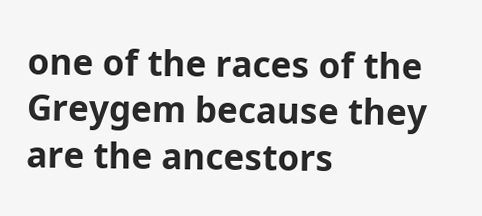one of the races of the Greygem because they are the ancestors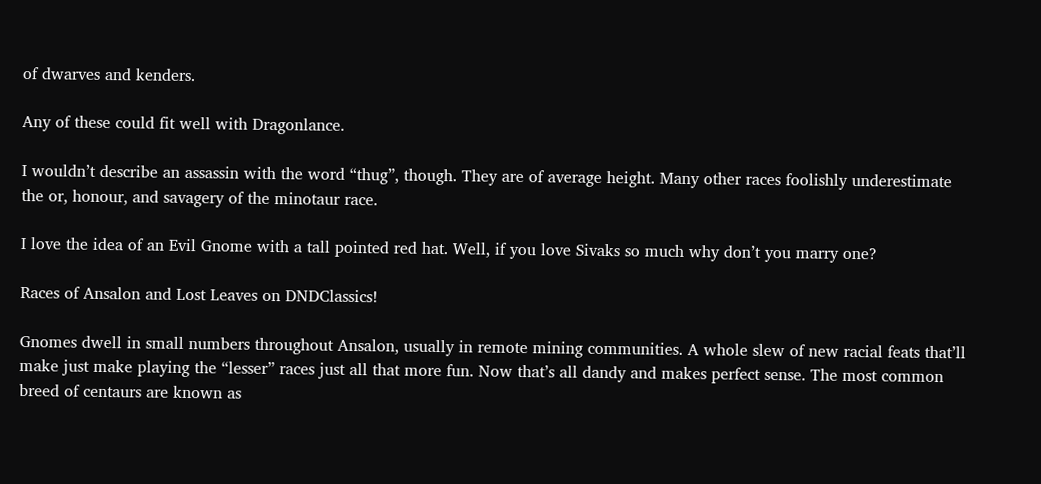of dwarves and kenders.

Any of these could fit well with Dragonlance.

I wouldn’t describe an assassin with the word “thug”, though. They are of average height. Many other races foolishly underestimate the or, honour, and savagery of the minotaur race.

I love the idea of an Evil Gnome with a tall pointed red hat. Well, if you love Sivaks so much why don’t you marry one?

Races of Ansalon and Lost Leaves on DNDClassics!

Gnomes dwell in small numbers throughout Ansalon, usually in remote mining communities. A whole slew of new racial feats that’ll make just make playing the “lesser” races just all that more fun. Now that’s all dandy and makes perfect sense. The most common breed of centaurs are known as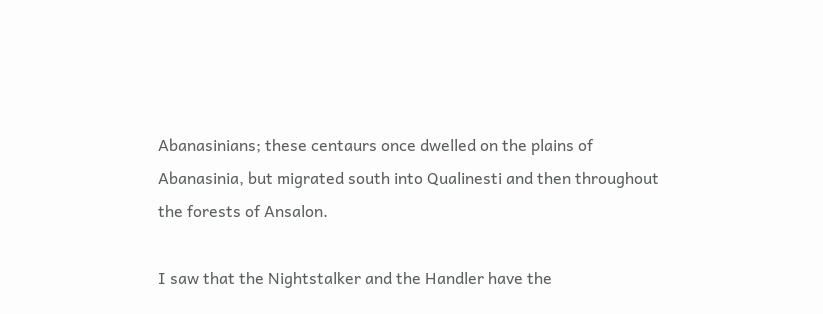Abanasinians; these centaurs once dwelled on the plains of Abanasinia, but migrated south into Qualinesti and then throughout the forests of Ansalon.

I saw that the Nightstalker and the Handler have the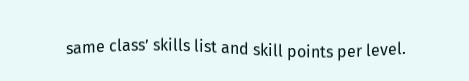same class’ skills list and skill points per level.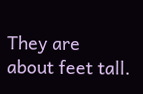They are about feet tall.